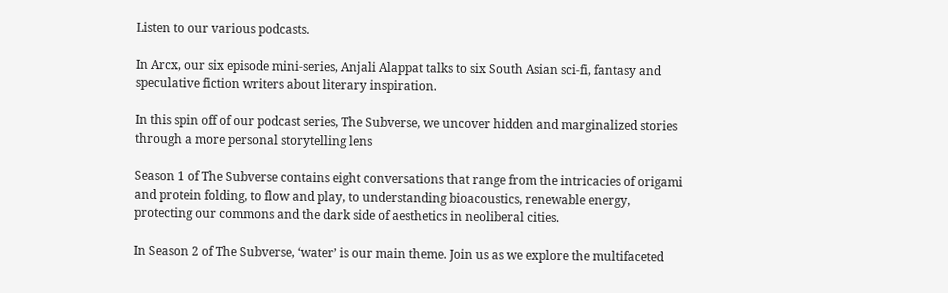Listen to our various podcasts.

In Arcx, our six episode mini-series, Anjali Alappat talks to six South Asian sci-fi, fantasy and speculative fiction writers about literary inspiration.

In this spin off of our podcast series, The Subverse, we uncover hidden and marginalized stories through a more personal storytelling lens

Season 1 of The Subverse contains eight conversations that range from the intricacies of origami and protein folding, to flow and play, to understanding bioacoustics, renewable energy, protecting our commons and the dark side of aesthetics in neoliberal cities.

In Season 2 of The Subverse, ‘water’ is our main theme. Join us as we explore the multifaceted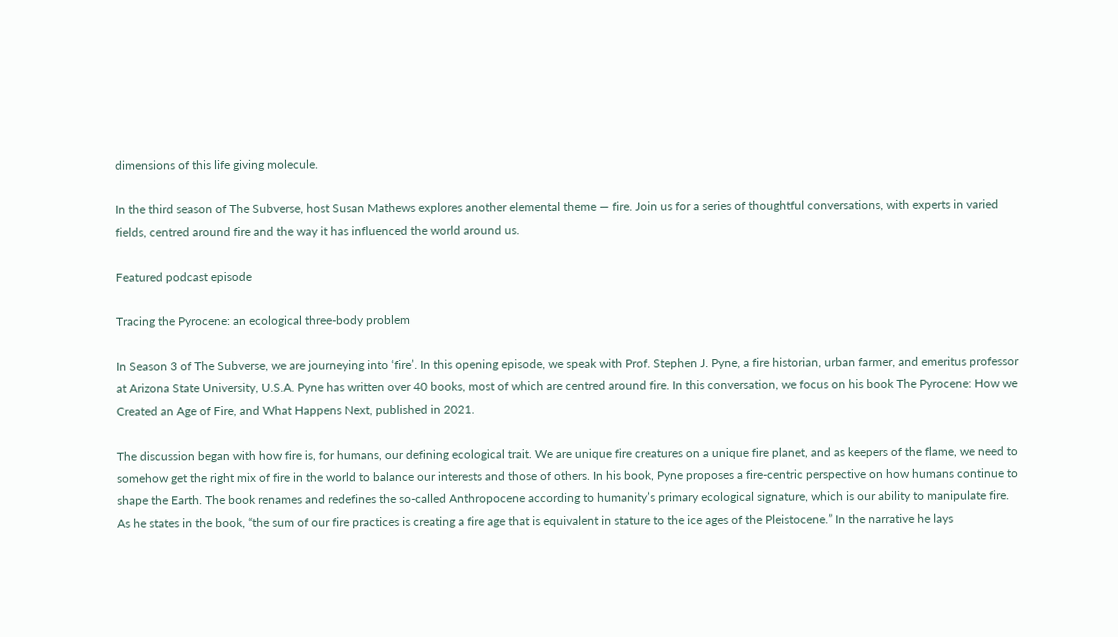dimensions of this life giving molecule.

In the third season of The Subverse, host Susan Mathews explores another elemental theme — fire. Join us for a series of thoughtful conversations, with experts in varied fields, centred around fire and the way it has influenced the world around us.

Featured podcast episode

Tracing the Pyrocene: an ecological three-body problem

In Season 3 of The Subverse, we are journeying into ‘fire’. In this opening episode, we speak with Prof. Stephen J. Pyne, a fire historian, urban farmer, and emeritus professor at Arizona State University, U.S.A. Pyne has written over 40 books, most of which are centred around fire. In this conversation, we focus on his book The Pyrocene: How we Created an Age of Fire, and What Happens Next, published in 2021.

The discussion began with how fire is, for humans, our defining ecological trait. We are unique fire creatures on a unique fire planet, and as keepers of the flame, we need to somehow get the right mix of fire in the world to balance our interests and those of others. In his book, Pyne proposes a fire-centric perspective on how humans continue to shape the Earth. The book renames and redefines the so-called Anthropocene according to humanity’s primary ecological signature, which is our ability to manipulate fire. As he states in the book, “the sum of our fire practices is creating a fire age that is equivalent in stature to the ice ages of the Pleistocene.” In the narrative he lays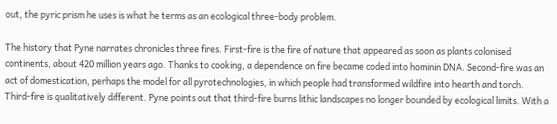out, the pyric prism he uses is what he terms as an ecological three-body problem.

The history that Pyne narrates chronicles three fires. First-fire is the fire of nature that appeared as soon as plants colonised continents, about 420 million years ago. Thanks to cooking, a dependence on fire became coded into hominin DNA. Second-fire was an act of domestication, perhaps the model for all pyrotechnologies, in which people had transformed wildfire into hearth and torch. Third-fire is qualitatively different. Pyne points out that third-fire burns lithic landscapes no longer bounded by ecological limits. With a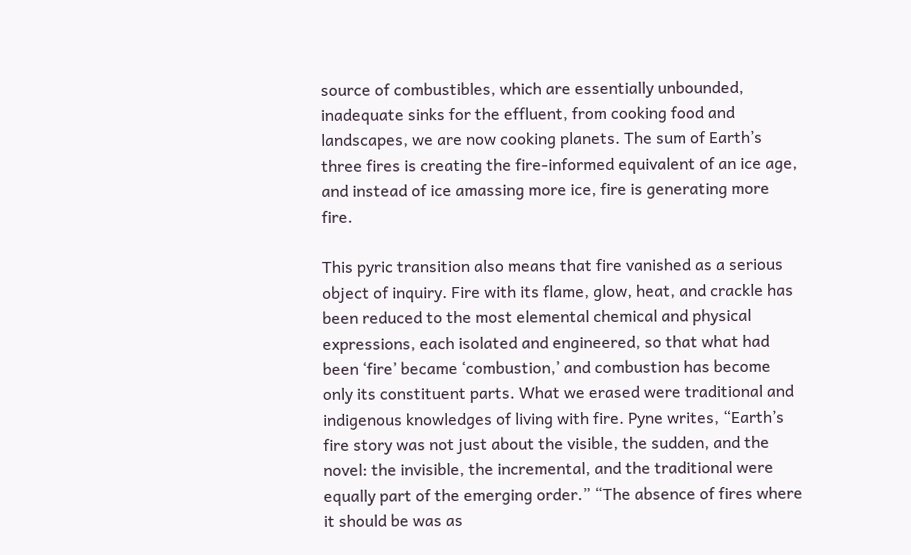source of combustibles, which are essentially unbounded, inadequate sinks for the effluent, from cooking food and landscapes, we are now cooking planets. The sum of Earth’s three fires is creating the fire-informed equivalent of an ice age, and instead of ice amassing more ice, fire is generating more fire.

This pyric transition also means that fire vanished as a serious object of inquiry. Fire with its flame, glow, heat, and crackle has been reduced to the most elemental chemical and physical expressions, each isolated and engineered, so that what had been ‘fire’ became ‘combustion,’ and combustion has become only its constituent parts. What we erased were traditional and indigenous knowledges of living with fire. Pyne writes, “Earth’s fire story was not just about the visible, the sudden, and the novel: the invisible, the incremental, and the traditional were equally part of the emerging order.” “The absence of fires where it should be was as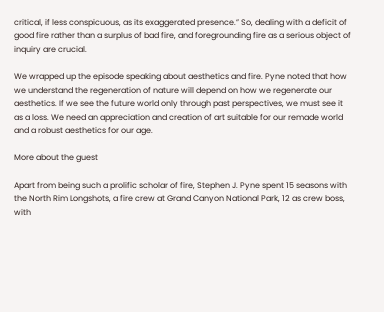critical, if less conspicuous, as its exaggerated presence.” So, dealing with a deficit of good fire rather than a surplus of bad fire, and foregrounding fire as a serious object of inquiry are crucial.

We wrapped up the episode speaking about aesthetics and fire. Pyne noted that how we understand the regeneration of nature will depend on how we regenerate our aesthetics. If we see the future world only through past perspectives, we must see it as a loss. We need an appreciation and creation of art suitable for our remade world and a robust aesthetics for our age.

More about the guest

Apart from being such a prolific scholar of fire, Stephen J. Pyne spent 15 seasons with the North Rim Longshots, a fire crew at Grand Canyon National Park, 12 as crew boss, with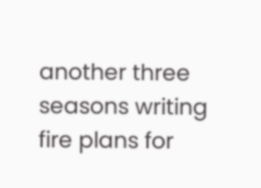another three seasons writing fire plans for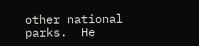other national parks.  He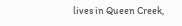lives in Queen Creek,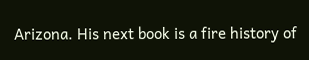Arizona. His next book is a fire history of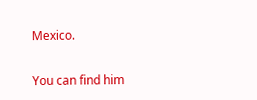Mexico.

You can find him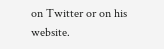on Twitter or on his website.